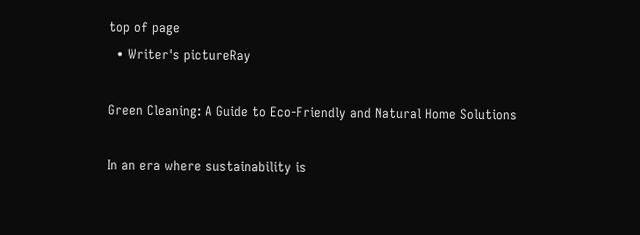top of page
  • Writer's pictureRay

Green Cleaning: A Guide to Eco-Friendly and Natural Home Solutions

In an era where sustainability is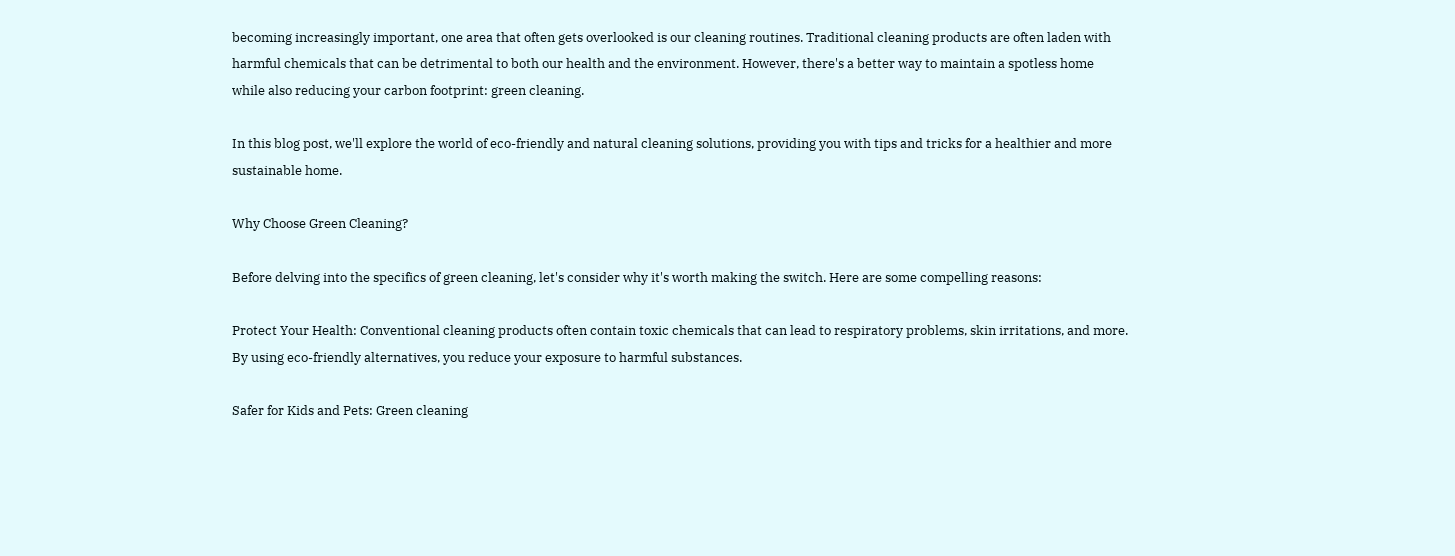becoming increasingly important, one area that often gets overlooked is our cleaning routines. Traditional cleaning products are often laden with harmful chemicals that can be detrimental to both our health and the environment. However, there's a better way to maintain a spotless home while also reducing your carbon footprint: green cleaning.

In this blog post, we'll explore the world of eco-friendly and natural cleaning solutions, providing you with tips and tricks for a healthier and more sustainable home.

Why Choose Green Cleaning?

Before delving into the specifics of green cleaning, let's consider why it's worth making the switch. Here are some compelling reasons:

Protect Your Health: Conventional cleaning products often contain toxic chemicals that can lead to respiratory problems, skin irritations, and more. By using eco-friendly alternatives, you reduce your exposure to harmful substances.

Safer for Kids and Pets: Green cleaning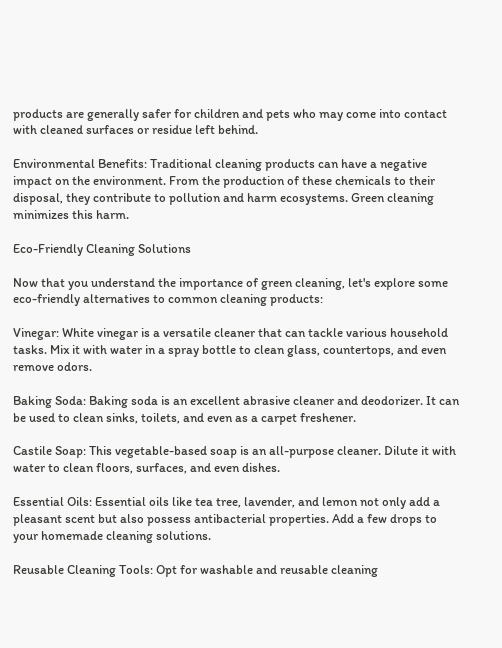products are generally safer for children and pets who may come into contact with cleaned surfaces or residue left behind.

Environmental Benefits: Traditional cleaning products can have a negative impact on the environment. From the production of these chemicals to their disposal, they contribute to pollution and harm ecosystems. Green cleaning minimizes this harm.

Eco-Friendly Cleaning Solutions

Now that you understand the importance of green cleaning, let's explore some eco-friendly alternatives to common cleaning products:

Vinegar: White vinegar is a versatile cleaner that can tackle various household tasks. Mix it with water in a spray bottle to clean glass, countertops, and even remove odors.

Baking Soda: Baking soda is an excellent abrasive cleaner and deodorizer. It can be used to clean sinks, toilets, and even as a carpet freshener.

Castile Soap: This vegetable-based soap is an all-purpose cleaner. Dilute it with water to clean floors, surfaces, and even dishes.

Essential Oils: Essential oils like tea tree, lavender, and lemon not only add a pleasant scent but also possess antibacterial properties. Add a few drops to your homemade cleaning solutions.

Reusable Cleaning Tools: Opt for washable and reusable cleaning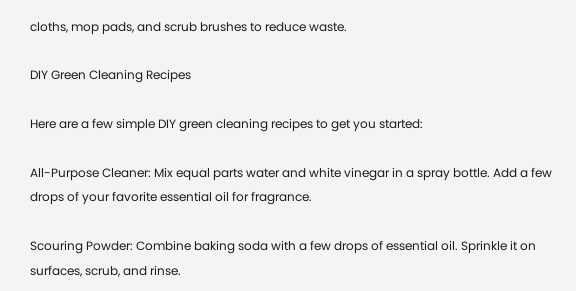cloths, mop pads, and scrub brushes to reduce waste.

DIY Green Cleaning Recipes

Here are a few simple DIY green cleaning recipes to get you started:

All-Purpose Cleaner: Mix equal parts water and white vinegar in a spray bottle. Add a few drops of your favorite essential oil for fragrance.

Scouring Powder: Combine baking soda with a few drops of essential oil. Sprinkle it on surfaces, scrub, and rinse.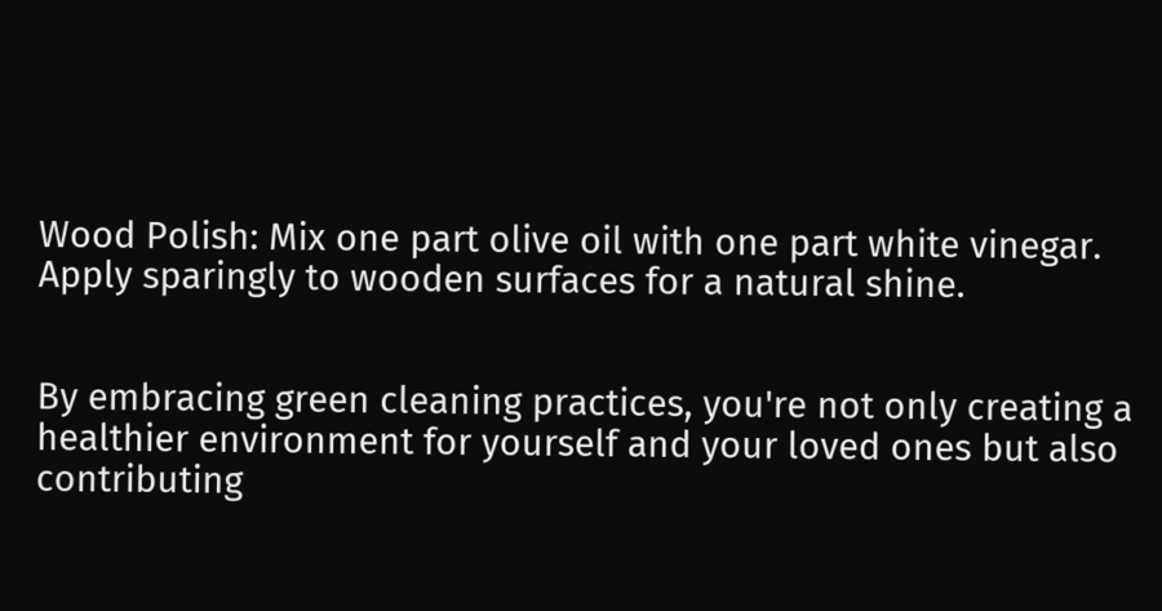Wood Polish: Mix one part olive oil with one part white vinegar. Apply sparingly to wooden surfaces for a natural shine.


By embracing green cleaning practices, you're not only creating a healthier environment for yourself and your loved ones but also contributing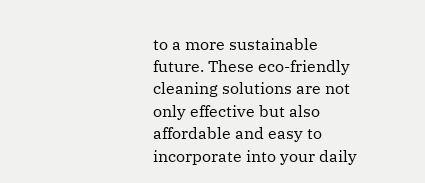to a more sustainable future. These eco-friendly cleaning solutions are not only effective but also affordable and easy to incorporate into your daily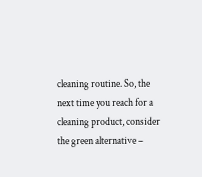cleaning routine. So, the next time you reach for a cleaning product, consider the green alternative –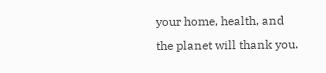your home, health, and the planet will thank you.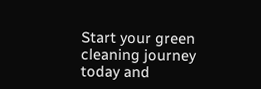Start your green cleaning journey today and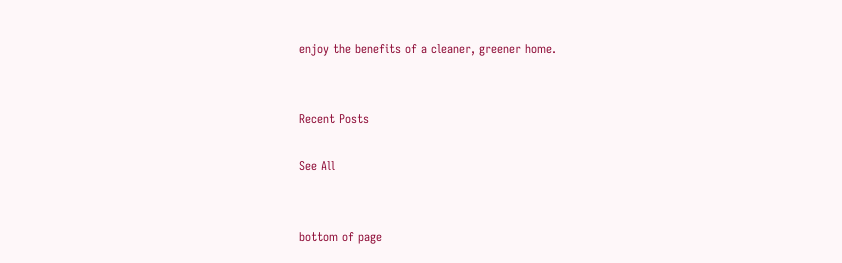enjoy the benefits of a cleaner, greener home.


Recent Posts

See All


bottom of page